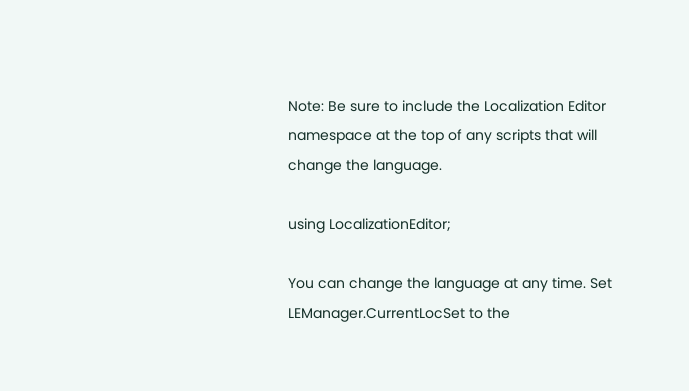Note: Be sure to include the Localization Editor namespace at the top of any scripts that will change the language.

using LocalizationEditor;

You can change the language at any time. Set LEManager.CurrentLocSet to the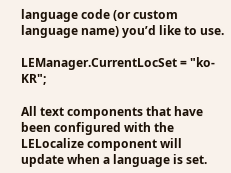language code (or custom language name) you’d like to use.

LEManager.CurrentLocSet = "ko-KR";

All text components that have been configured with the LELocalize component will update when a language is set.